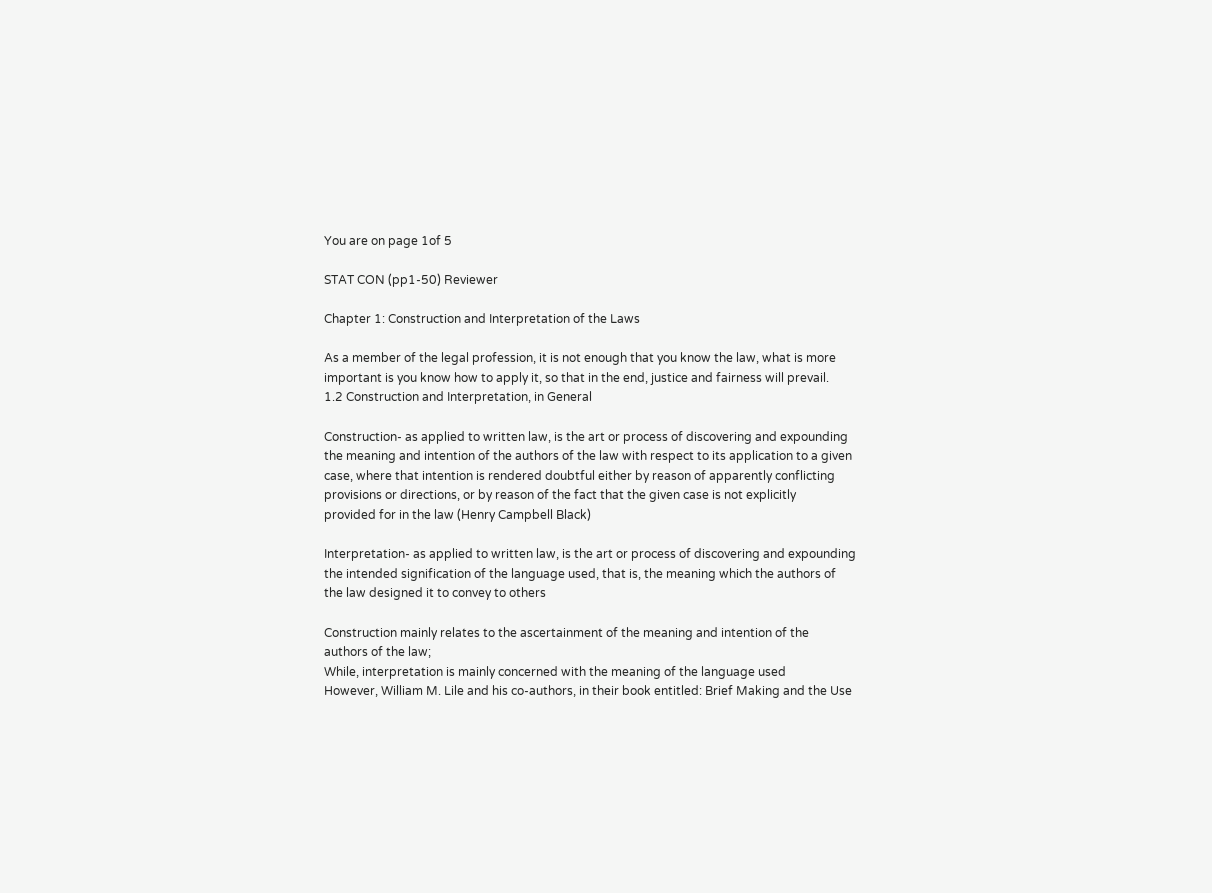You are on page 1of 5

STAT CON (pp1-50) Reviewer

Chapter 1: Construction and Interpretation of the Laws

As a member of the legal profession, it is not enough that you know the law, what is more
important is you know how to apply it, so that in the end, justice and fairness will prevail.
1.2 Construction and Interpretation, in General

Construction- as applied to written law, is the art or process of discovering and expounding
the meaning and intention of the authors of the law with respect to its application to a given
case, where that intention is rendered doubtful either by reason of apparently conflicting
provisions or directions, or by reason of the fact that the given case is not explicitly
provided for in the law (Henry Campbell Black)

Interpretation- as applied to written law, is the art or process of discovering and expounding
the intended signification of the language used, that is, the meaning which the authors of
the law designed it to convey to others

Construction mainly relates to the ascertainment of the meaning and intention of the
authors of the law;
While, interpretation is mainly concerned with the meaning of the language used
However, William M. Lile and his co-authors, in their book entitled: Brief Making and the Use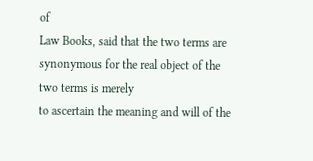of
Law Books, said that the two terms are synonymous for the real object of the two terms is merely
to ascertain the meaning and will of the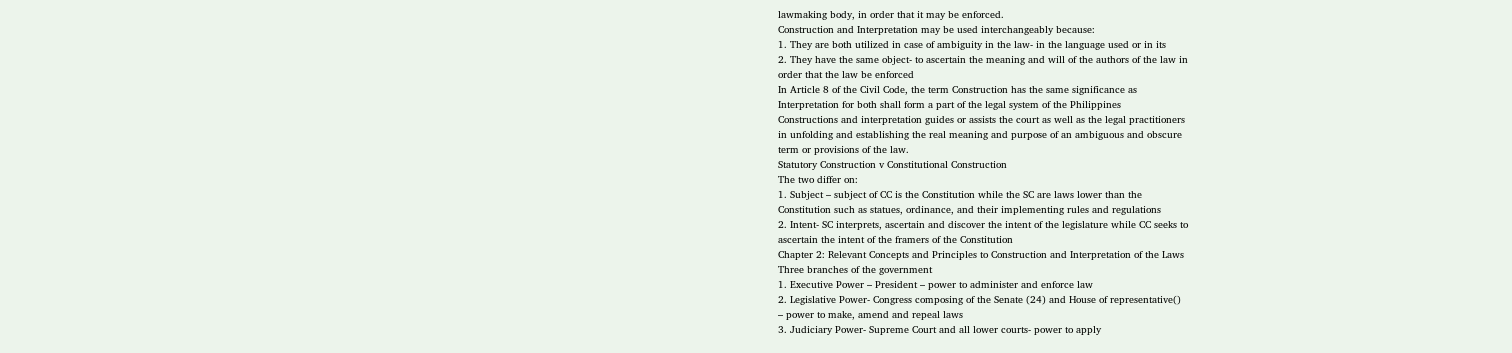lawmaking body, in order that it may be enforced.
Construction and Interpretation may be used interchangeably because:
1. They are both utilized in case of ambiguity in the law- in the language used or in its
2. They have the same object- to ascertain the meaning and will of the authors of the law in
order that the law be enforced
In Article 8 of the Civil Code, the term Construction has the same significance as
Interpretation for both shall form a part of the legal system of the Philippines
Constructions and interpretation guides or assists the court as well as the legal practitioners
in unfolding and establishing the real meaning and purpose of an ambiguous and obscure
term or provisions of the law.
Statutory Construction v Constitutional Construction
The two differ on:
1. Subject – subject of CC is the Constitution while the SC are laws lower than the
Constitution such as statues, ordinance, and their implementing rules and regulations
2. Intent- SC interprets, ascertain and discover the intent of the legislature while CC seeks to
ascertain the intent of the framers of the Constitution
Chapter 2: Relevant Concepts and Principles to Construction and Interpretation of the Laws
Three branches of the government
1. Executive Power – President – power to administer and enforce law
2. Legislative Power- Congress composing of the Senate (24) and House of representative()
– power to make, amend and repeal laws
3. Judiciary Power- Supreme Court and all lower courts- power to apply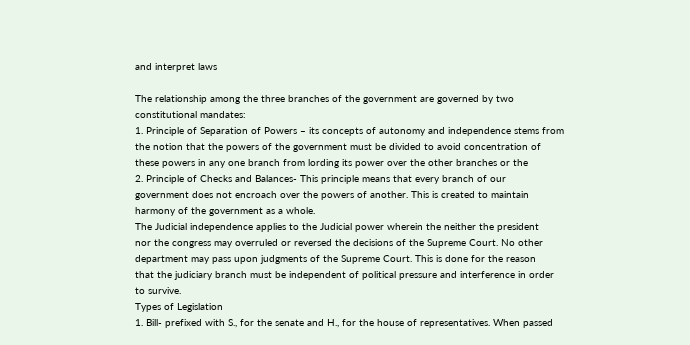and interpret laws

The relationship among the three branches of the government are governed by two
constitutional mandates:
1. Principle of Separation of Powers – its concepts of autonomy and independence stems from
the notion that the powers of the government must be divided to avoid concentration of
these powers in any one branch from lording its power over the other branches or the
2. Principle of Checks and Balances- This principle means that every branch of our
government does not encroach over the powers of another. This is created to maintain
harmony of the government as a whole.
The Judicial independence applies to the Judicial power wherein the neither the president
nor the congress may overruled or reversed the decisions of the Supreme Court. No other
department may pass upon judgments of the Supreme Court. This is done for the reason
that the judiciary branch must be independent of political pressure and interference in order
to survive.
Types of Legislation
1. Bill- prefixed with S., for the senate and H., for the house of representatives. When passed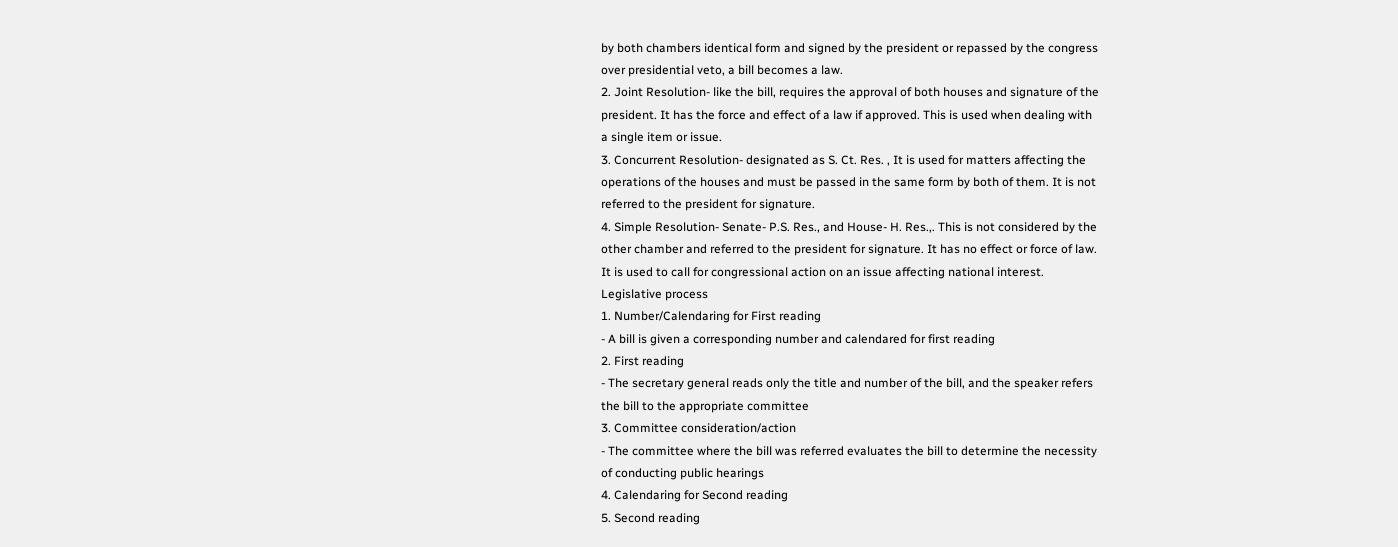by both chambers identical form and signed by the president or repassed by the congress
over presidential veto, a bill becomes a law.
2. Joint Resolution- like the bill, requires the approval of both houses and signature of the
president. It has the force and effect of a law if approved. This is used when dealing with
a single item or issue.
3. Concurrent Resolution- designated as S. Ct. Res. , It is used for matters affecting the
operations of the houses and must be passed in the same form by both of them. It is not
referred to the president for signature.
4. Simple Resolution- Senate- P.S. Res., and House- H. Res.,. This is not considered by the
other chamber and referred to the president for signature. It has no effect or force of law.
It is used to call for congressional action on an issue affecting national interest.
Legislative process
1. Number/Calendaring for First reading
- A bill is given a corresponding number and calendared for first reading
2. First reading
- The secretary general reads only the title and number of the bill, and the speaker refers
the bill to the appropriate committee
3. Committee consideration/action
- The committee where the bill was referred evaluates the bill to determine the necessity
of conducting public hearings
4. Calendaring for Second reading
5. Second reading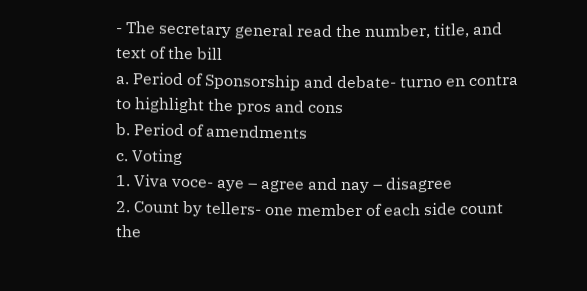- The secretary general read the number, title, and text of the bill
a. Period of Sponsorship and debate- turno en contra to highlight the pros and cons
b. Period of amendments
c. Voting
1. Viva voce- aye – agree and nay – disagree
2. Count by tellers- one member of each side count the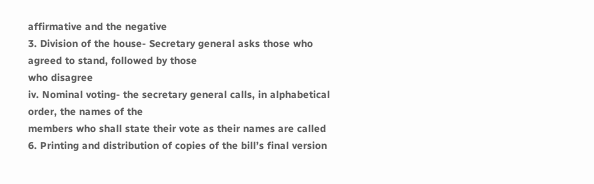affirmative and the negative
3. Division of the house- Secretary general asks those who agreed to stand, followed by those
who disagree
iv. Nominal voting- the secretary general calls, in alphabetical order, the names of the
members who shall state their vote as their names are called
6. Printing and distribution of copies of the bill’s final version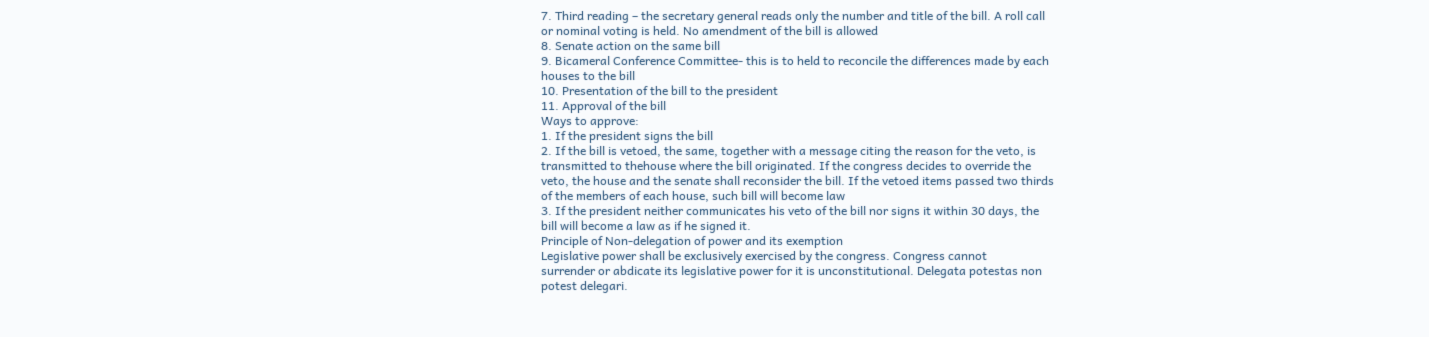7. Third reading – the secretary general reads only the number and title of the bill. A roll call
or nominal voting is held. No amendment of the bill is allowed
8. Senate action on the same bill
9. Bicameral Conference Committee- this is to held to reconcile the differences made by each
houses to the bill
10. Presentation of the bill to the president
11. Approval of the bill
Ways to approve:
1. If the president signs the bill
2. If the bill is vetoed, the same, together with a message citing the reason for the veto, is
transmitted to thehouse where the bill originated. If the congress decides to override the
veto, the house and the senate shall reconsider the bill. If the vetoed items passed two thirds
of the members of each house, such bill will become law
3. If the president neither communicates his veto of the bill nor signs it within 30 days, the
bill will become a law as if he signed it.
Principle of Non-delegation of power and its exemption
Legislative power shall be exclusively exercised by the congress. Congress cannot
surrender or abdicate its legislative power for it is unconstitutional. Delegata potestas non
potest delegari.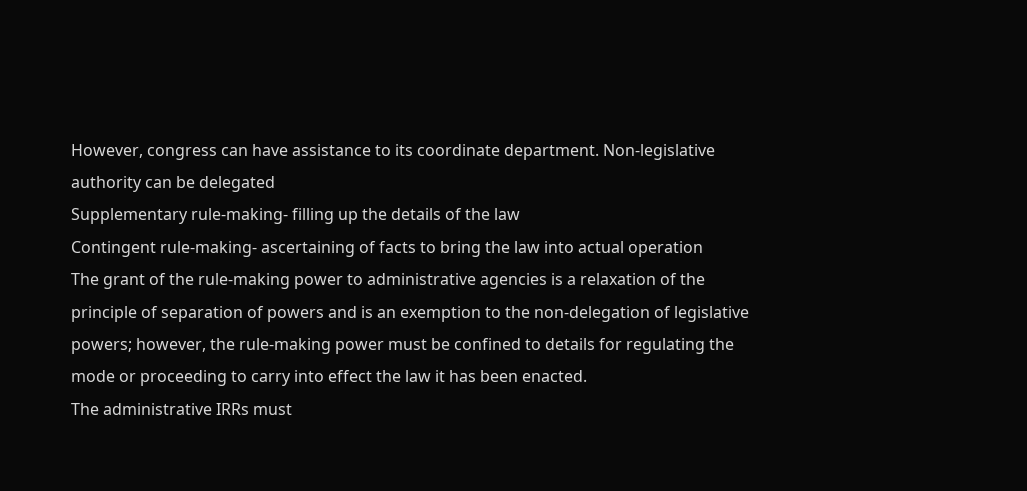However, congress can have assistance to its coordinate department. Non-legislative
authority can be delegated
Supplementary rule-making- filling up the details of the law
Contingent rule-making- ascertaining of facts to bring the law into actual operation
The grant of the rule-making power to administrative agencies is a relaxation of the
principle of separation of powers and is an exemption to the non-delegation of legislative
powers; however, the rule-making power must be confined to details for regulating the
mode or proceeding to carry into effect the law it has been enacted.
The administrative IRRs must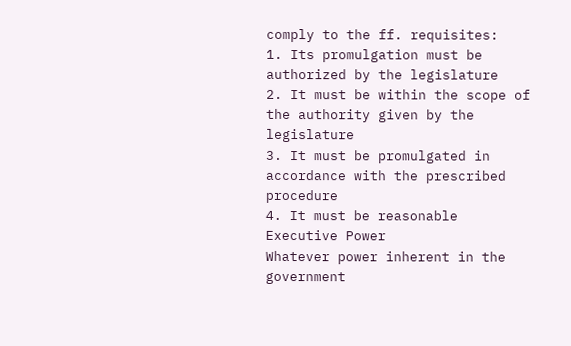comply to the ff. requisites:
1. Its promulgation must be authorized by the legislature
2. It must be within the scope of the authority given by the legislature
3. It must be promulgated in accordance with the prescribed procedure
4. It must be reasonable
Executive Power
Whatever power inherent in the government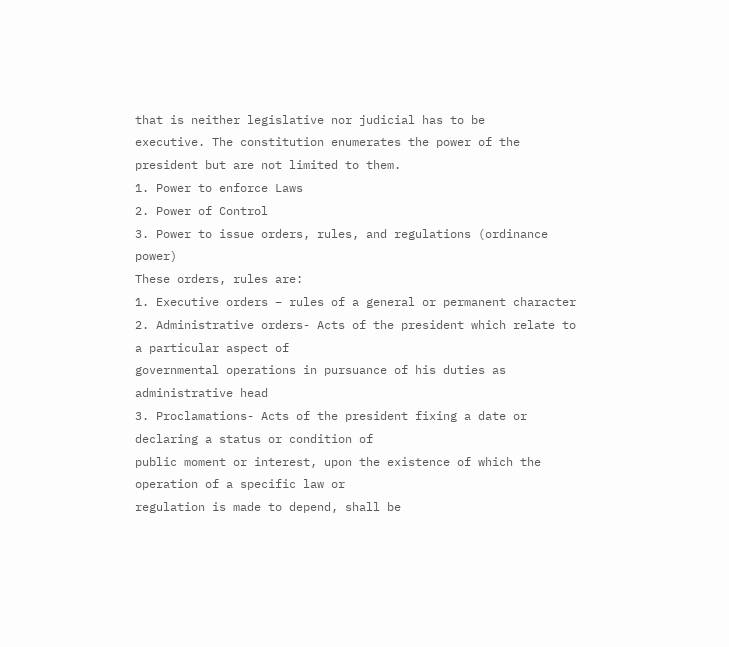that is neither legislative nor judicial has to be
executive. The constitution enumerates the power of the president but are not limited to them.
1. Power to enforce Laws
2. Power of Control
3. Power to issue orders, rules, and regulations (ordinance power)
These orders, rules are:
1. Executive orders – rules of a general or permanent character
2. Administrative orders- Acts of the president which relate to a particular aspect of
governmental operations in pursuance of his duties as administrative head
3. Proclamations- Acts of the president fixing a date or declaring a status or condition of
public moment or interest, upon the existence of which the operation of a specific law or
regulation is made to depend, shall be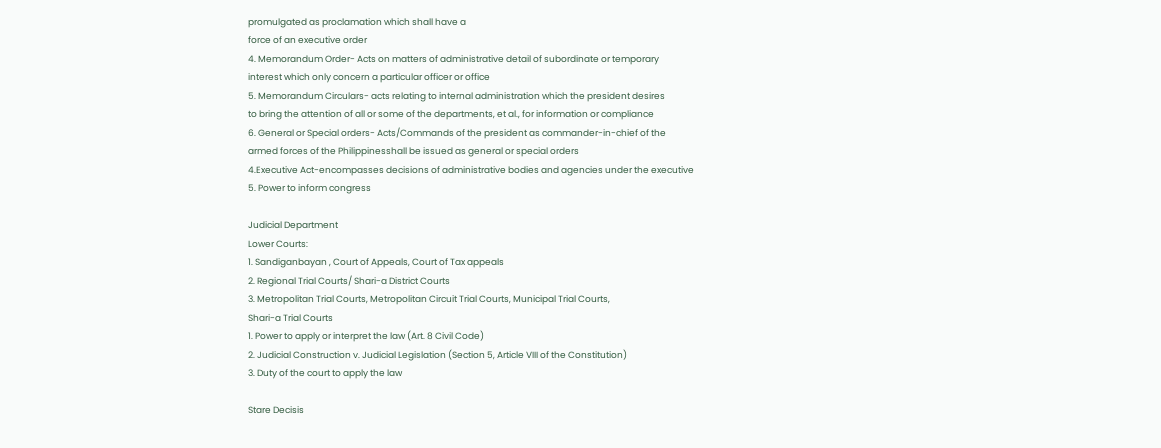promulgated as proclamation which shall have a
force of an executive order
4. Memorandum Order- Acts on matters of administrative detail of subordinate or temporary
interest which only concern a particular officer or office
5. Memorandum Circulars- acts relating to internal administration which the president desires
to bring the attention of all or some of the departments, et al., for information or compliance
6. General or Special orders- Acts/Commands of the president as commander-in-chief of the
armed forces of the Philippinesshall be issued as general or special orders
4.Executive Act-encompasses decisions of administrative bodies and agencies under the executive
5. Power to inform congress

Judicial Department
Lower Courts:
1. Sandiganbayan , Court of Appeals, Court of Tax appeals
2. Regional Trial Courts/ Shari-a District Courts
3. Metropolitan Trial Courts, Metropolitan Circuit Trial Courts, Municipal Trial Courts,
Shari-a Trial Courts
1. Power to apply or interpret the law (Art. 8 Civil Code)
2. Judicial Construction v. Judicial Legislation (Section 5, Article VIII of the Constitution)
3. Duty of the court to apply the law

Stare Decisis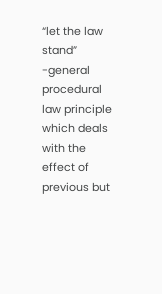“let the law stand”
-general procedural law principle which deals with the effect of previous but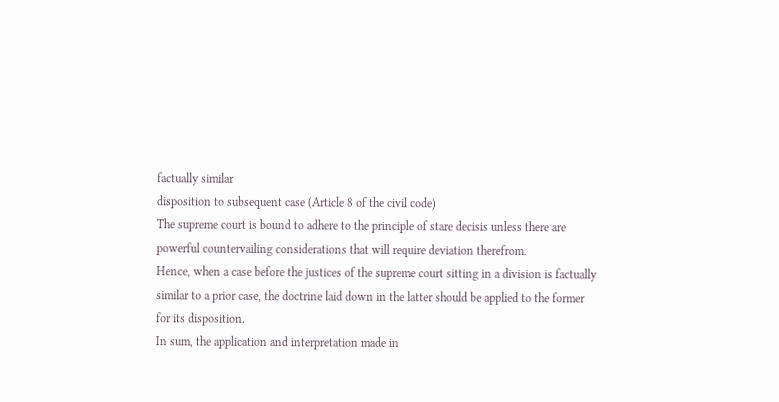factually similar
disposition to subsequent case (Article 8 of the civil code)
The supreme court is bound to adhere to the principle of stare decisis unless there are
powerful countervailing considerations that will require deviation therefrom.
Hence, when a case before the justices of the supreme court sitting in a division is factually
similar to a prior case, the doctrine laid down in the latter should be applied to the former
for its disposition.
In sum, the application and interpretation made in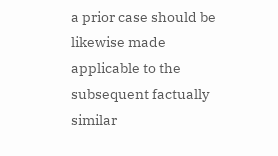a prior case should be likewise made
applicable to the subsequent factually similar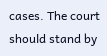cases. The court should stand by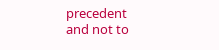precedent
and not to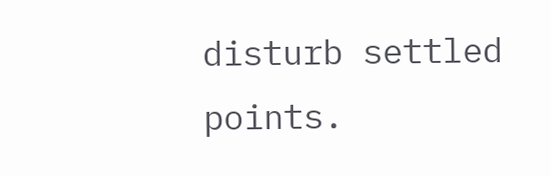disturb settled points.